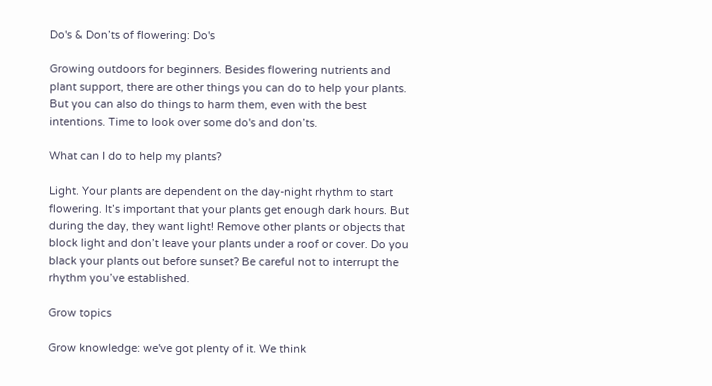Do's & Don’ts of flowering: Do's

Growing outdoors for beginners. Besides flowering nutrients and plant support, there are other things you can do to help your plants. But you can also do things to harm them, even with the best intentions. Time to look over some do's and don’ts.

What can I do to help my plants?

Light. Your plants are dependent on the day-night rhythm to start flowering. It’s important that your plants get enough dark hours. But during the day, they want light! Remove other plants or objects that block light and don’t leave your plants under a roof or cover. Do you black your plants out before sunset? Be careful not to interrupt the rhythm you’ve established.

Grow topics

Grow knowledge: we've got plenty of it. We think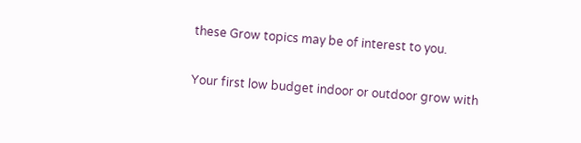these Grow topics may be of interest to you.

Your first low budget indoor or outdoor grow with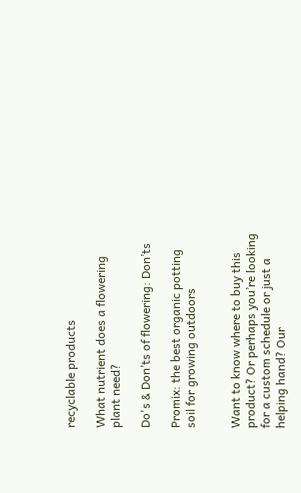recyclable products

What nutrient does a flowering plant need?

Do's & Don’ts of flowering: Don’ts

Promix: the best organic potting soil for growing outdoors


Want to know where to buy this product? Or perhaps you’re looking for a custom schedule or just a helping hand? Our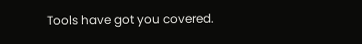Tools have got you covered.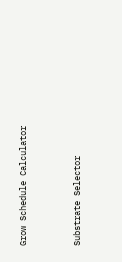Grow Schedule Calculator


Substrate Selector